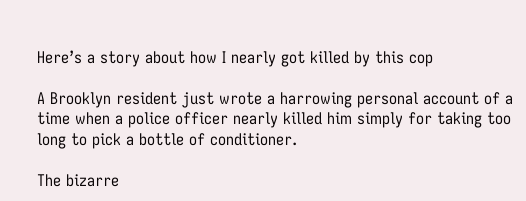Here’s a story about how I nearly got killed by this cop

A Brooklyn resident just wrote a harrowing personal account of a time when a police officer nearly killed him simply for taking too long to pick a bottle of conditioner.

The bizarre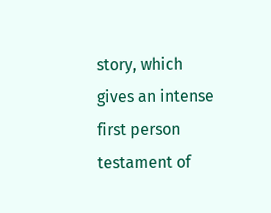story, which gives an intense first person testament of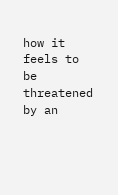how it feels to be threatened by an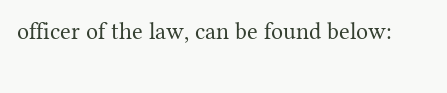officer of the law, can be found below: